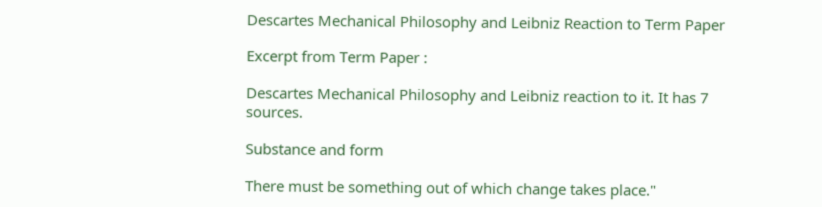Descartes Mechanical Philosophy and Leibniz Reaction to Term Paper

Excerpt from Term Paper :

Descartes Mechanical Philosophy and Leibniz reaction to it. It has 7 sources.

Substance and form

There must be something out of which change takes place."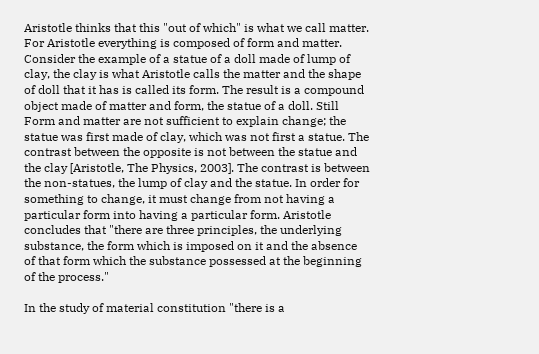Aristotle thinks that this "out of which" is what we call matter. For Aristotle everything is composed of form and matter. Consider the example of a statue of a doll made of lump of clay, the clay is what Aristotle calls the matter and the shape of doll that it has is called its form. The result is a compound object made of matter and form, the statue of a doll. Still Form and matter are not sufficient to explain change; the statue was first made of clay, which was not first a statue. The contrast between the opposite is not between the statue and the clay [Aristotle, The Physics, 2003]. The contrast is between the non-statues, the lump of clay and the statue. In order for something to change, it must change from not having a particular form into having a particular form. Aristotle concludes that "there are three principles, the underlying substance, the form which is imposed on it and the absence of that form which the substance possessed at the beginning of the process."

In the study of material constitution "there is a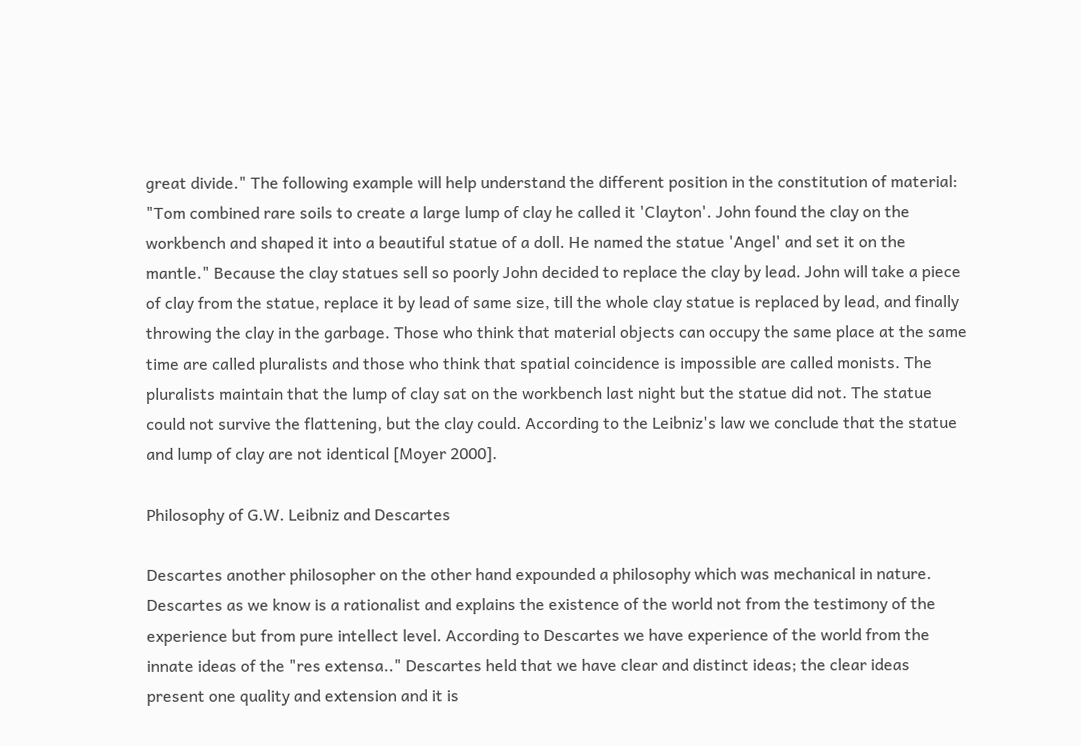great divide." The following example will help understand the different position in the constitution of material: "Tom combined rare soils to create a large lump of clay he called it 'Clayton'. John found the clay on the workbench and shaped it into a beautiful statue of a doll. He named the statue 'Angel' and set it on the mantle." Because the clay statues sell so poorly John decided to replace the clay by lead. John will take a piece of clay from the statue, replace it by lead of same size, till the whole clay statue is replaced by lead, and finally throwing the clay in the garbage. Those who think that material objects can occupy the same place at the same time are called pluralists and those who think that spatial coincidence is impossible are called monists. The pluralists maintain that the lump of clay sat on the workbench last night but the statue did not. The statue could not survive the flattening, but the clay could. According to the Leibniz's law we conclude that the statue and lump of clay are not identical [Moyer 2000].

Philosophy of G.W. Leibniz and Descartes

Descartes another philosopher on the other hand expounded a philosophy which was mechanical in nature. Descartes as we know is a rationalist and explains the existence of the world not from the testimony of the experience but from pure intellect level. According to Descartes we have experience of the world from the innate ideas of the "res extensa.." Descartes held that we have clear and distinct ideas; the clear ideas present one quality and extension and it is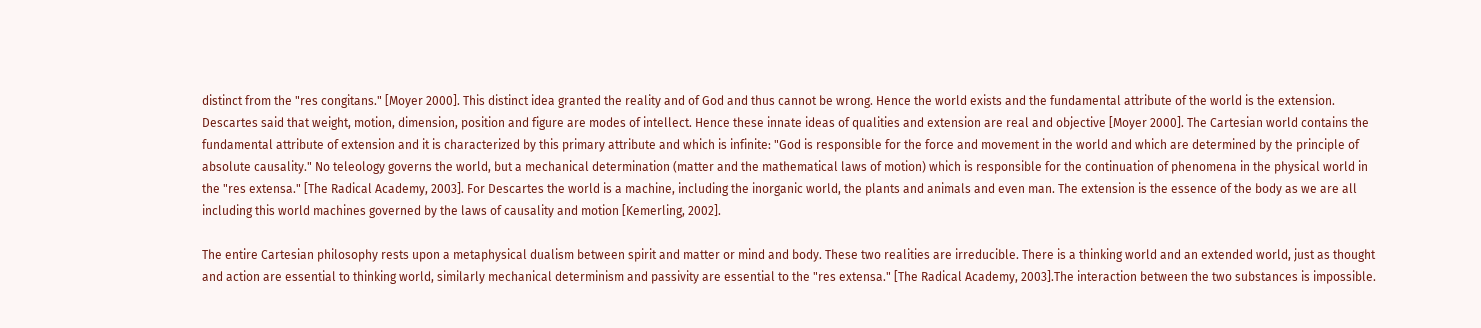distinct from the "res congitans." [Moyer 2000]. This distinct idea granted the reality and of God and thus cannot be wrong. Hence the world exists and the fundamental attribute of the world is the extension. Descartes said that weight, motion, dimension, position and figure are modes of intellect. Hence these innate ideas of qualities and extension are real and objective [Moyer 2000]. The Cartesian world contains the fundamental attribute of extension and it is characterized by this primary attribute and which is infinite: "God is responsible for the force and movement in the world and which are determined by the principle of absolute causality." No teleology governs the world, but a mechanical determination (matter and the mathematical laws of motion) which is responsible for the continuation of phenomena in the physical world in the "res extensa." [The Radical Academy, 2003]. For Descartes the world is a machine, including the inorganic world, the plants and animals and even man. The extension is the essence of the body as we are all including this world machines governed by the laws of causality and motion [Kemerling, 2002].

The entire Cartesian philosophy rests upon a metaphysical dualism between spirit and matter or mind and body. These two realities are irreducible. There is a thinking world and an extended world, just as thought and action are essential to thinking world, similarly mechanical determinism and passivity are essential to the "res extensa." [The Radical Academy, 2003].The interaction between the two substances is impossible.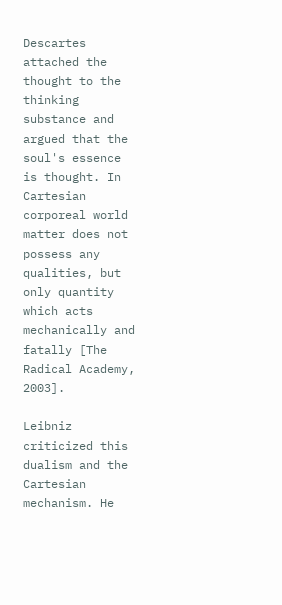Descartes attached the thought to the thinking substance and argued that the soul's essence is thought. In Cartesian corporeal world matter does not possess any qualities, but only quantity which acts mechanically and fatally [The Radical Academy, 2003].

Leibniz criticized this dualism and the Cartesian mechanism. He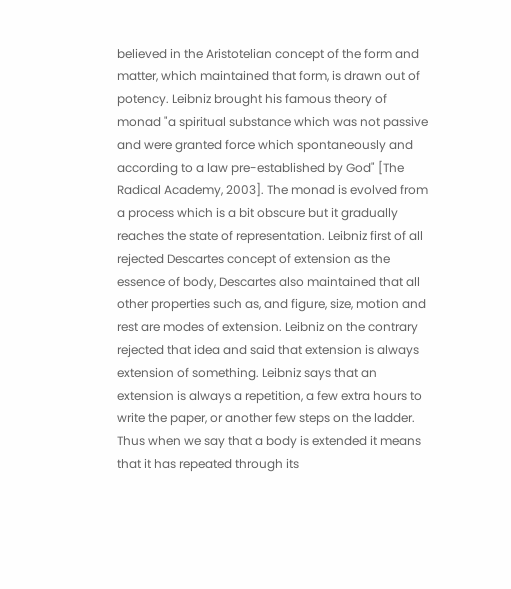believed in the Aristotelian concept of the form and matter, which maintained that form, is drawn out of potency. Leibniz brought his famous theory of monad "a spiritual substance which was not passive and were granted force which spontaneously and according to a law pre-established by God" [The Radical Academy, 2003]. The monad is evolved from a process which is a bit obscure but it gradually reaches the state of representation. Leibniz first of all rejected Descartes concept of extension as the essence of body, Descartes also maintained that all other properties such as, and figure, size, motion and rest are modes of extension. Leibniz on the contrary rejected that idea and said that extension is always extension of something. Leibniz says that an extension is always a repetition, a few extra hours to write the paper, or another few steps on the ladder. Thus when we say that a body is extended it means that it has repeated through its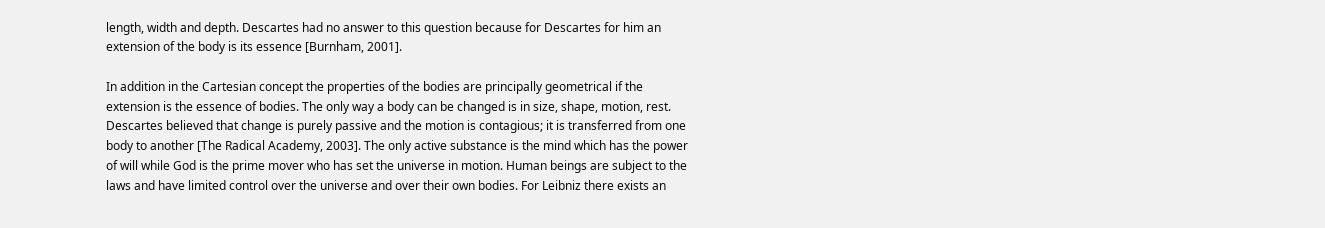length, width and depth. Descartes had no answer to this question because for Descartes for him an extension of the body is its essence [Burnham, 2001].

In addition in the Cartesian concept the properties of the bodies are principally geometrical if the extension is the essence of bodies. The only way a body can be changed is in size, shape, motion, rest. Descartes believed that change is purely passive and the motion is contagious; it is transferred from one body to another [The Radical Academy, 2003]. The only active substance is the mind which has the power of will while God is the prime mover who has set the universe in motion. Human beings are subject to the laws and have limited control over the universe and over their own bodies. For Leibniz there exists an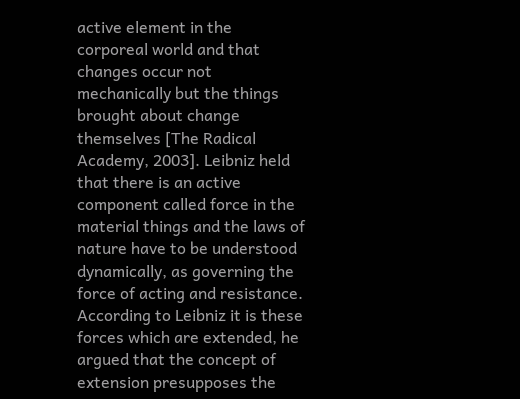active element in the corporeal world and that changes occur not mechanically but the things brought about change themselves [The Radical Academy, 2003]. Leibniz held that there is an active component called force in the material things and the laws of nature have to be understood dynamically, as governing the force of acting and resistance. According to Leibniz it is these forces which are extended, he argued that the concept of extension presupposes the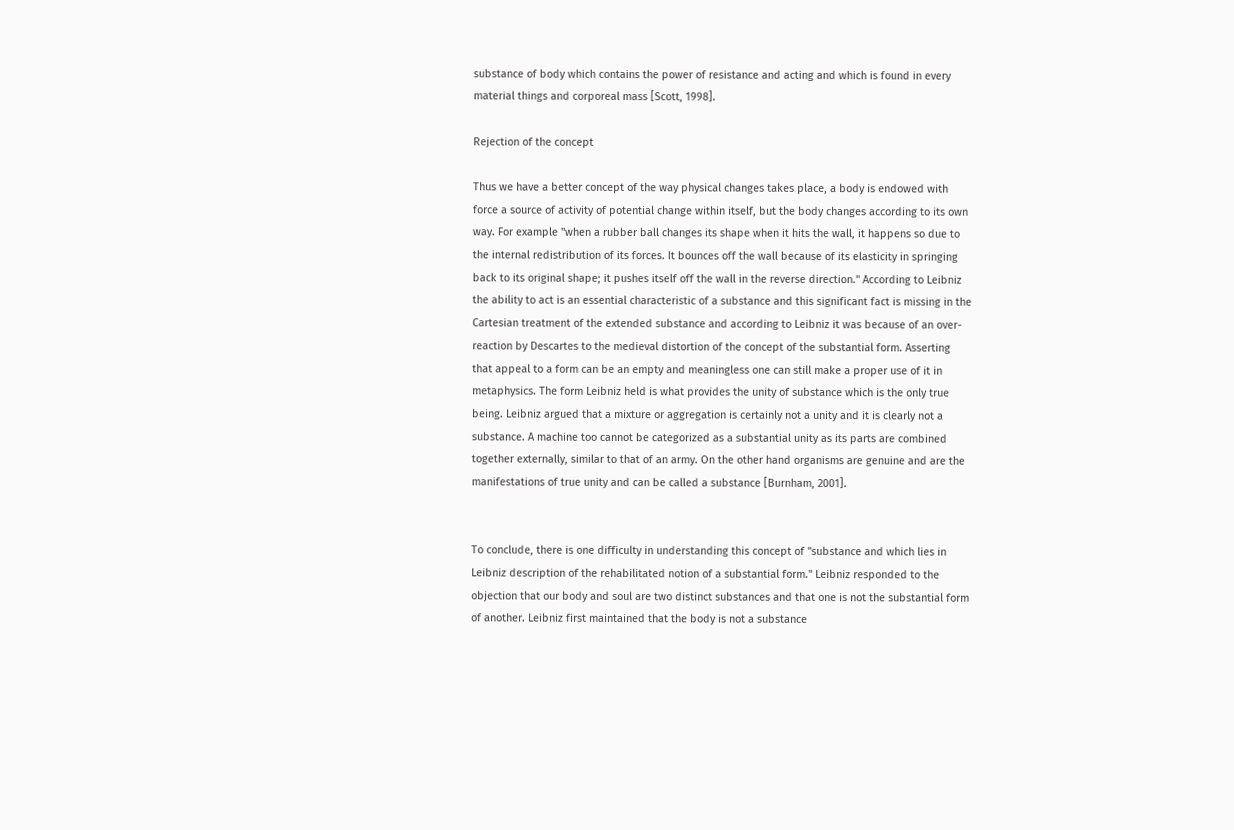substance of body which contains the power of resistance and acting and which is found in every material things and corporeal mass [Scott, 1998].

Rejection of the concept

Thus we have a better concept of the way physical changes takes place, a body is endowed with force a source of activity of potential change within itself, but the body changes according to its own way. For example "when a rubber ball changes its shape when it hits the wall, it happens so due to the internal redistribution of its forces. It bounces off the wall because of its elasticity in springing back to its original shape; it pushes itself off the wall in the reverse direction." According to Leibniz the ability to act is an essential characteristic of a substance and this significant fact is missing in the Cartesian treatment of the extended substance and according to Leibniz it was because of an over-reaction by Descartes to the medieval distortion of the concept of the substantial form. Asserting that appeal to a form can be an empty and meaningless one can still make a proper use of it in metaphysics. The form Leibniz held is what provides the unity of substance which is the only true being. Leibniz argued that a mixture or aggregation is certainly not a unity and it is clearly not a substance. A machine too cannot be categorized as a substantial unity as its parts are combined together externally, similar to that of an army. On the other hand organisms are genuine and are the manifestations of true unity and can be called a substance [Burnham, 2001].


To conclude, there is one difficulty in understanding this concept of "substance and which lies in Leibniz description of the rehabilitated notion of a substantial form." Leibniz responded to the objection that our body and soul are two distinct substances and that one is not the substantial form of another. Leibniz first maintained that the body is not a substance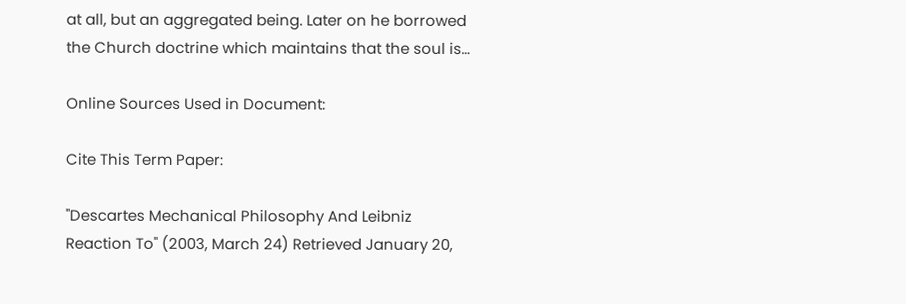at all, but an aggregated being. Later on he borrowed the Church doctrine which maintains that the soul is…

Online Sources Used in Document:

Cite This Term Paper:

"Descartes Mechanical Philosophy And Leibniz Reaction To" (2003, March 24) Retrieved January 20,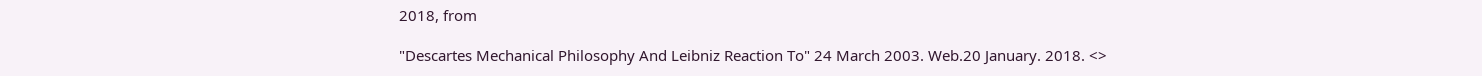2018, from

"Descartes Mechanical Philosophy And Leibniz Reaction To" 24 March 2003. Web.20 January. 2018. <>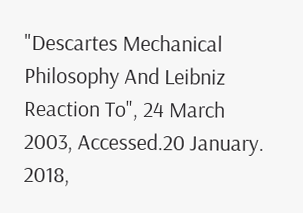"Descartes Mechanical Philosophy And Leibniz Reaction To", 24 March 2003, Accessed.20 January. 2018,